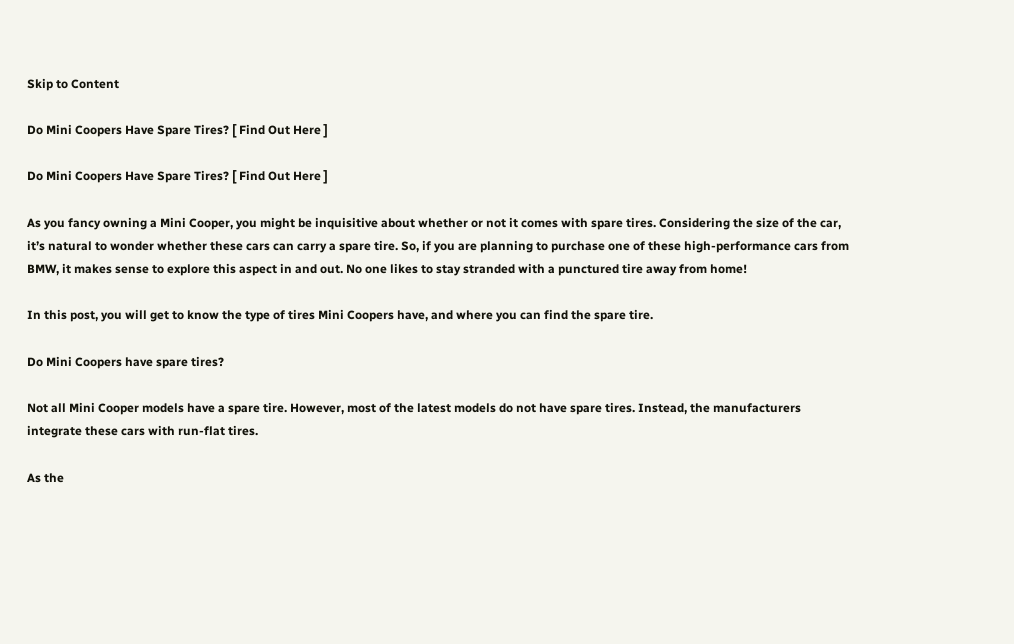Skip to Content

Do Mini Coopers Have Spare Tires? [ Find Out Here ]

Do Mini Coopers Have Spare Tires? [ Find Out Here ]

As you fancy owning a Mini Cooper, you might be inquisitive about whether or not it comes with spare tires. Considering the size of the car, it’s natural to wonder whether these cars can carry a spare tire. So, if you are planning to purchase one of these high-performance cars from BMW, it makes sense to explore this aspect in and out. No one likes to stay stranded with a punctured tire away from home!

In this post, you will get to know the type of tires Mini Coopers have, and where you can find the spare tire.

Do Mini Coopers have spare tires?

Not all Mini Cooper models have a spare tire. However, most of the latest models do not have spare tires. Instead, the manufacturers integrate these cars with run-flat tires.

As the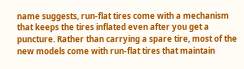name suggests, run-flat tires come with a mechanism that keeps the tires inflated even after you get a puncture. Rather than carrying a spare tire, most of the new models come with run-flat tires that maintain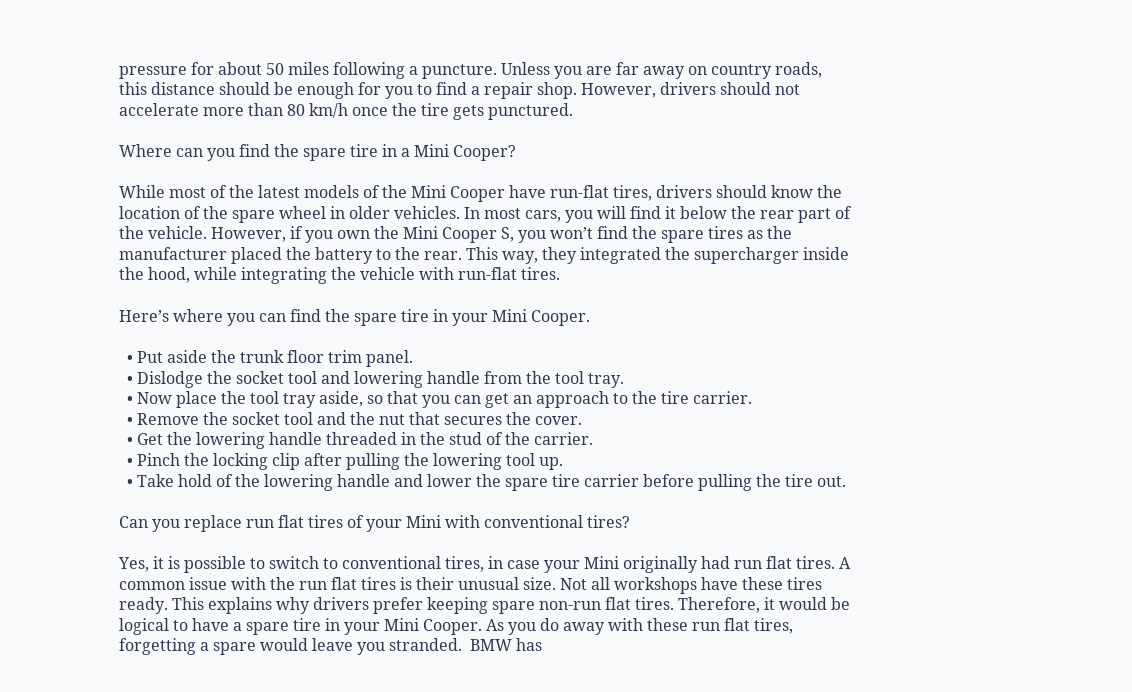pressure for about 50 miles following a puncture. Unless you are far away on country roads, this distance should be enough for you to find a repair shop. However, drivers should not accelerate more than 80 km/h once the tire gets punctured.

Where can you find the spare tire in a Mini Cooper?

While most of the latest models of the Mini Cooper have run-flat tires, drivers should know the location of the spare wheel in older vehicles. In most cars, you will find it below the rear part of the vehicle. However, if you own the Mini Cooper S, you won’t find the spare tires as the manufacturer placed the battery to the rear. This way, they integrated the supercharger inside the hood, while integrating the vehicle with run-flat tires.

Here’s where you can find the spare tire in your Mini Cooper.

  • Put aside the trunk floor trim panel.
  • Dislodge the socket tool and lowering handle from the tool tray.
  • Now place the tool tray aside, so that you can get an approach to the tire carrier.
  • Remove the socket tool and the nut that secures the cover.
  • Get the lowering handle threaded in the stud of the carrier.
  • Pinch the locking clip after pulling the lowering tool up.
  • Take hold of the lowering handle and lower the spare tire carrier before pulling the tire out.

Can you replace run flat tires of your Mini with conventional tires?

Yes, it is possible to switch to conventional tires, in case your Mini originally had run flat tires. A common issue with the run flat tires is their unusual size. Not all workshops have these tires ready. This explains why drivers prefer keeping spare non-run flat tires. Therefore, it would be logical to have a spare tire in your Mini Cooper. As you do away with these run flat tires, forgetting a spare would leave you stranded.  BMW has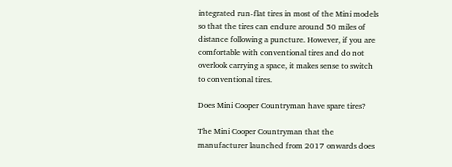integrated run-flat tires in most of the Mini models so that the tires can endure around 50 miles of distance following a puncture. However, if you are comfortable with conventional tires and do not overlook carrying a space, it makes sense to switch to conventional tires.

Does Mini Cooper Countryman have spare tires?

The Mini Cooper Countryman that the manufacturer launched from 2017 onwards does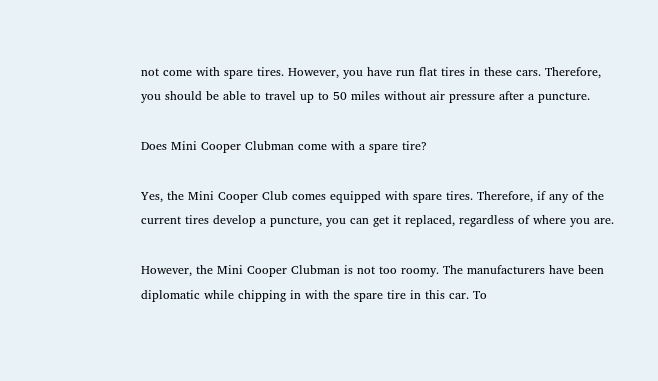not come with spare tires. However, you have run flat tires in these cars. Therefore, you should be able to travel up to 50 miles without air pressure after a puncture.

Does Mini Cooper Clubman come with a spare tire?

Yes, the Mini Cooper Club comes equipped with spare tires. Therefore, if any of the current tires develop a puncture, you can get it replaced, regardless of where you are.

However, the Mini Cooper Clubman is not too roomy. The manufacturers have been diplomatic while chipping in with the spare tire in this car. To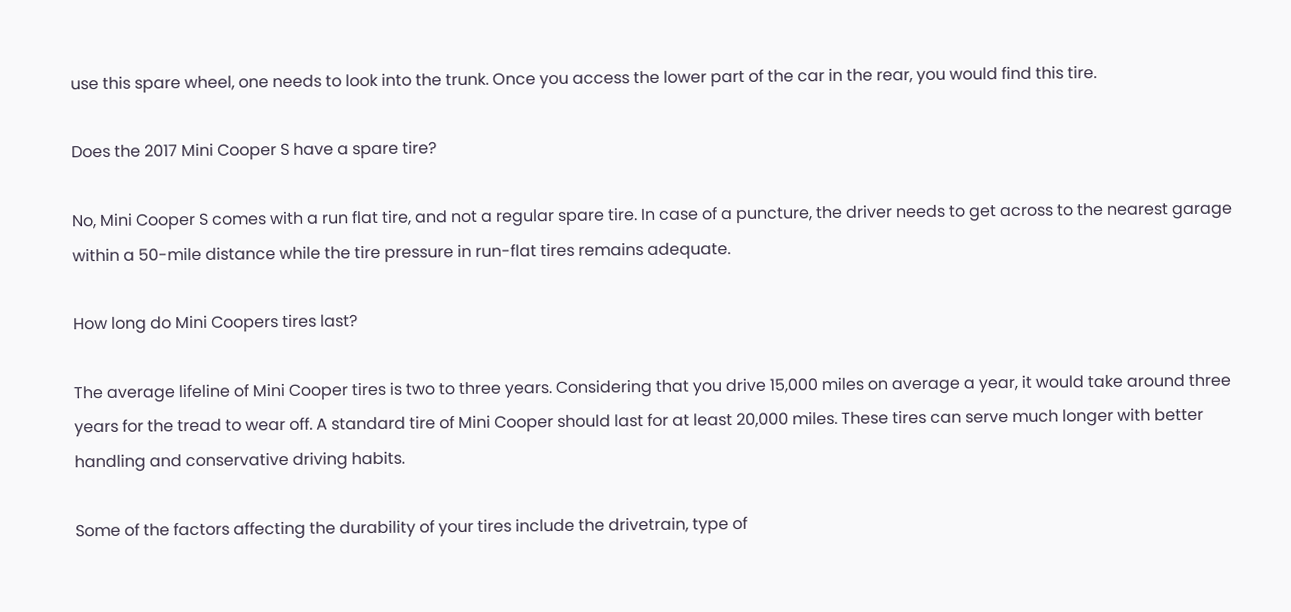use this spare wheel, one needs to look into the trunk. Once you access the lower part of the car in the rear, you would find this tire.

Does the 2017 Mini Cooper S have a spare tire?

No, Mini Cooper S comes with a run flat tire, and not a regular spare tire. In case of a puncture, the driver needs to get across to the nearest garage within a 50-mile distance while the tire pressure in run-flat tires remains adequate.

How long do Mini Coopers tires last?

The average lifeline of Mini Cooper tires is two to three years. Considering that you drive 15,000 miles on average a year, it would take around three years for the tread to wear off. A standard tire of Mini Cooper should last for at least 20,000 miles. These tires can serve much longer with better handling and conservative driving habits.

Some of the factors affecting the durability of your tires include the drivetrain, type of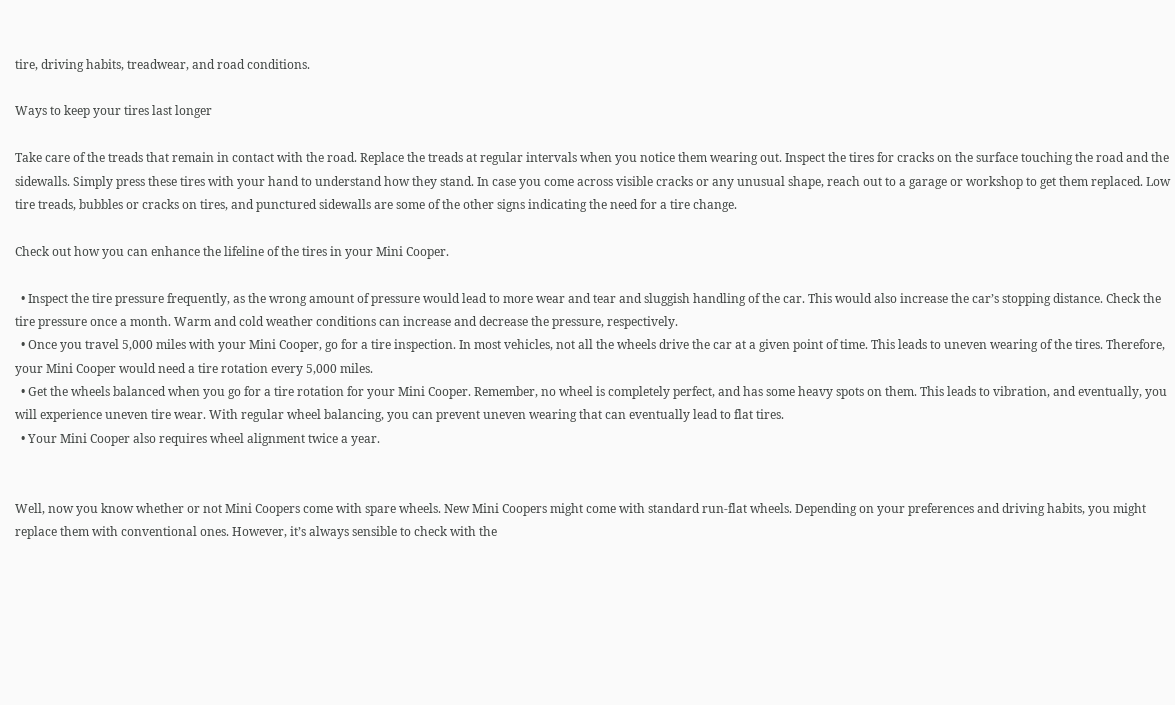tire, driving habits, treadwear, and road conditions.

Ways to keep your tires last longer

Take care of the treads that remain in contact with the road. Replace the treads at regular intervals when you notice them wearing out. Inspect the tires for cracks on the surface touching the road and the sidewalls. Simply press these tires with your hand to understand how they stand. In case you come across visible cracks or any unusual shape, reach out to a garage or workshop to get them replaced. Low tire treads, bubbles or cracks on tires, and punctured sidewalls are some of the other signs indicating the need for a tire change.

Check out how you can enhance the lifeline of the tires in your Mini Cooper.

  • Inspect the tire pressure frequently, as the wrong amount of pressure would lead to more wear and tear and sluggish handling of the car. This would also increase the car’s stopping distance. Check the tire pressure once a month. Warm and cold weather conditions can increase and decrease the pressure, respectively.
  • Once you travel 5,000 miles with your Mini Cooper, go for a tire inspection. In most vehicles, not all the wheels drive the car at a given point of time. This leads to uneven wearing of the tires. Therefore, your Mini Cooper would need a tire rotation every 5,000 miles.
  • Get the wheels balanced when you go for a tire rotation for your Mini Cooper. Remember, no wheel is completely perfect, and has some heavy spots on them. This leads to vibration, and eventually, you will experience uneven tire wear. With regular wheel balancing, you can prevent uneven wearing that can eventually lead to flat tires.
  • Your Mini Cooper also requires wheel alignment twice a year.


Well, now you know whether or not Mini Coopers come with spare wheels. New Mini Coopers might come with standard run-flat wheels. Depending on your preferences and driving habits, you might replace them with conventional ones. However, it’s always sensible to check with the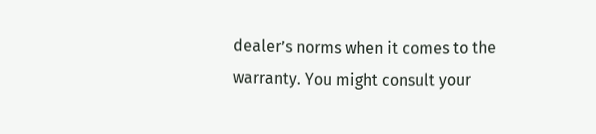dealer’s norms when it comes to the warranty. You might consult your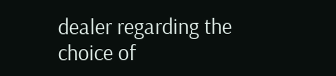dealer regarding the choice of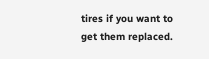tires if you want to get them replaced.